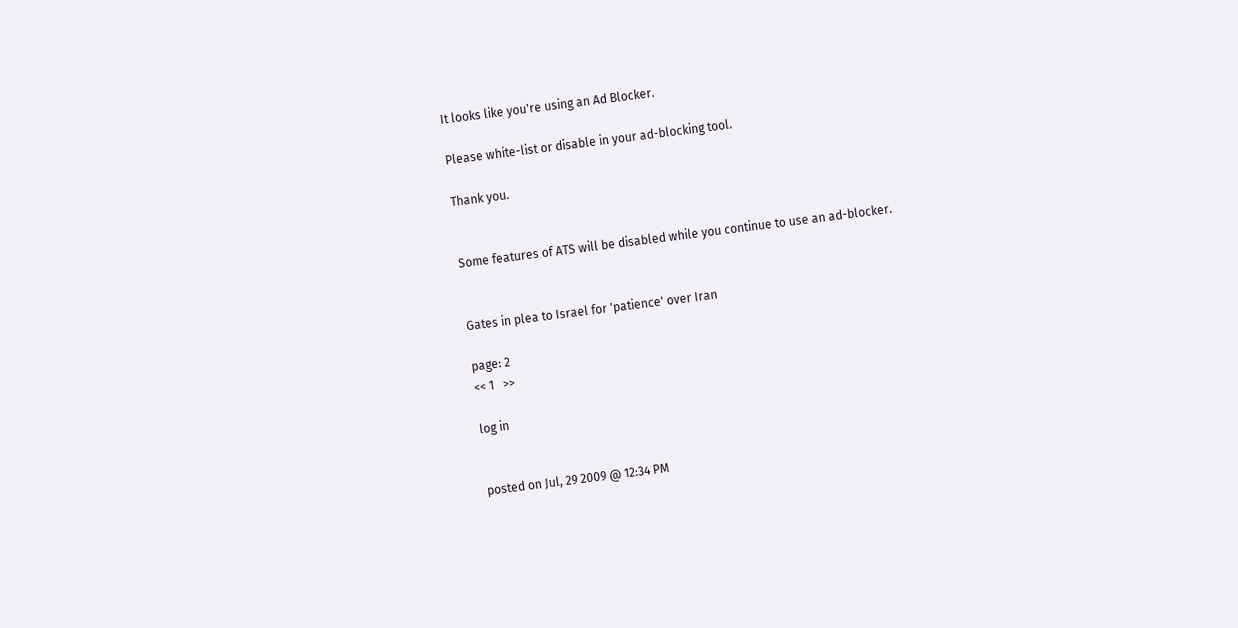It looks like you're using an Ad Blocker.

Please white-list or disable in your ad-blocking tool.

Thank you.


Some features of ATS will be disabled while you continue to use an ad-blocker.


Gates in plea to Israel for 'patience' over Iran

page: 2
<< 1   >>

log in


posted on Jul, 29 2009 @ 12:34 PM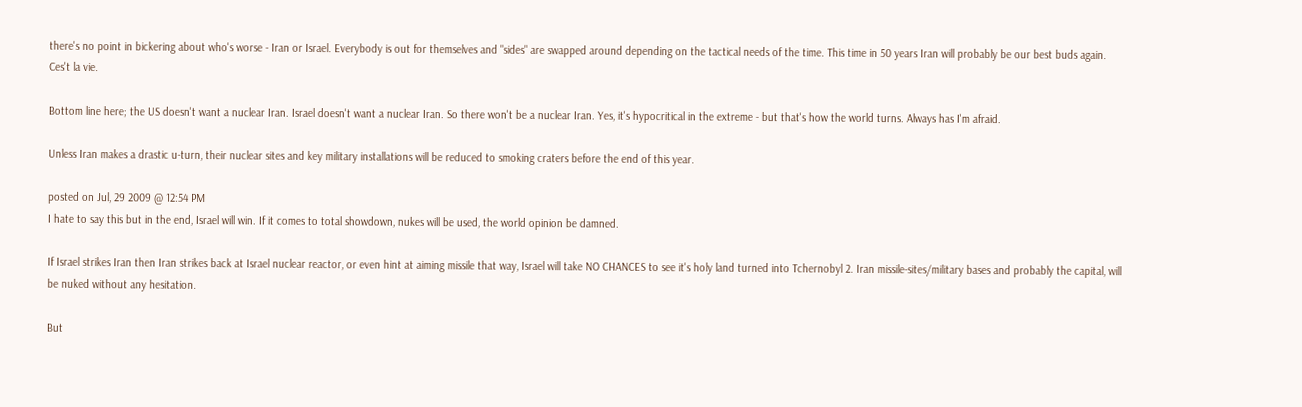there's no point in bickering about who's worse - Iran or Israel. Everybody is out for themselves and "sides" are swapped around depending on the tactical needs of the time. This time in 50 years Iran will probably be our best buds again. Ces't la vie.

Bottom line here; the US doesn't want a nuclear Iran. Israel doesn't want a nuclear Iran. So there won't be a nuclear Iran. Yes, it's hypocritical in the extreme - but that's how the world turns. Always has I'm afraid.

Unless Iran makes a drastic u-turn, their nuclear sites and key military installations will be reduced to smoking craters before the end of this year.

posted on Jul, 29 2009 @ 12:54 PM
I hate to say this but in the end, Israel will win. If it comes to total showdown, nukes will be used, the world opinion be damned.

If Israel strikes Iran then Iran strikes back at Israel nuclear reactor, or even hint at aiming missile that way, Israel will take NO CHANCES to see it's holy land turned into Tchernobyl 2. Iran missile-sites/military bases and probably the capital, will be nuked without any hesitation.

But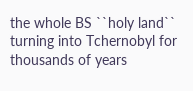the whole BS ``holy land`` turning into Tchernobyl for thousands of years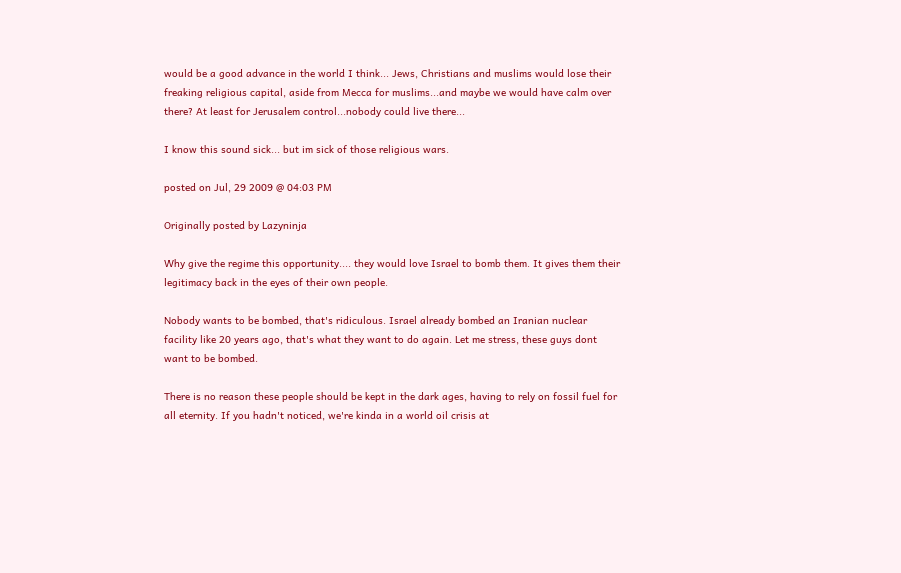would be a good advance in the world I think... Jews, Christians and muslims would lose their freaking religious capital, aside from Mecca for muslims...and maybe we would have calm over there? At least for Jerusalem control...nobody could live there...

I know this sound sick... but im sick of those religious wars.

posted on Jul, 29 2009 @ 04:03 PM

Originally posted by Lazyninja

Why give the regime this opportunity.... they would love Israel to bomb them. It gives them their legitimacy back in the eyes of their own people.

Nobody wants to be bombed, that's ridiculous. Israel already bombed an Iranian nuclear facility like 20 years ago, that's what they want to do again. Let me stress, these guys dont want to be bombed.

There is no reason these people should be kept in the dark ages, having to rely on fossil fuel for all eternity. If you hadn't noticed, we're kinda in a world oil crisis at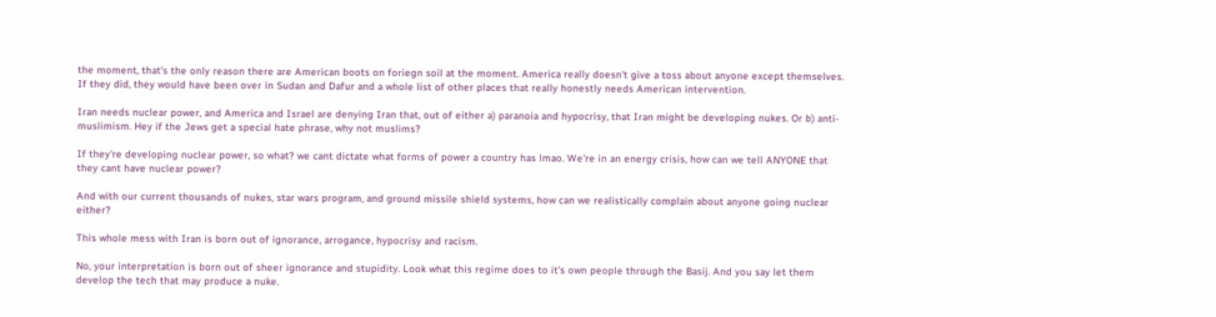the moment, that's the only reason there are American boots on foriegn soil at the moment. America really doesn't give a toss about anyone except themselves. If they did, they would have been over in Sudan and Dafur and a whole list of other places that really honestly needs American intervention.

Iran needs nuclear power, and America and Israel are denying Iran that, out of either a) paranoia and hypocrisy, that Iran might be developing nukes. Or b) anti-muslimism. Hey if the Jews get a special hate phrase, why not muslims?

If they're developing nuclear power, so what? we cant dictate what forms of power a country has lmao. We're in an energy crisis, how can we tell ANYONE that they cant have nuclear power?

And with our current thousands of nukes, star wars program, and ground missile shield systems, how can we realistically complain about anyone going nuclear either?

This whole mess with Iran is born out of ignorance, arrogance, hypocrisy and racism.

No, your interpretation is born out of sheer ignorance and stupidity. Look what this regime does to it's own people through the Basij. And you say let them develop the tech that may produce a nuke.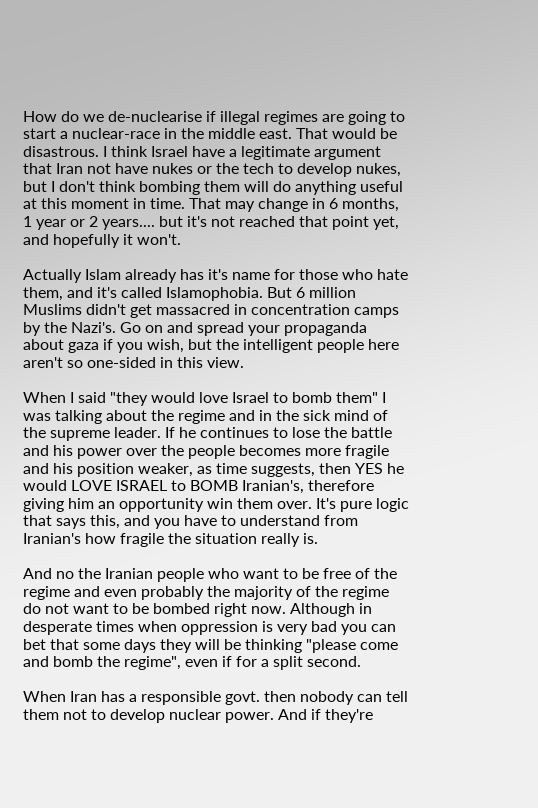How do we de-nuclearise if illegal regimes are going to start a nuclear-race in the middle east. That would be disastrous. I think Israel have a legitimate argument that Iran not have nukes or the tech to develop nukes, but I don't think bombing them will do anything useful at this moment in time. That may change in 6 months, 1 year or 2 years.... but it's not reached that point yet, and hopefully it won't.

Actually Islam already has it's name for those who hate them, and it's called Islamophobia. But 6 million Muslims didn't get massacred in concentration camps by the Nazi's. Go on and spread your propaganda about gaza if you wish, but the intelligent people here aren't so one-sided in this view.

When I said "they would love Israel to bomb them" I was talking about the regime and in the sick mind of the supreme leader. If he continues to lose the battle and his power over the people becomes more fragile and his position weaker, as time suggests, then YES he would LOVE ISRAEL to BOMB Iranian's, therefore giving him an opportunity win them over. It's pure logic that says this, and you have to understand from Iranian's how fragile the situation really is.

And no the Iranian people who want to be free of the regime and even probably the majority of the regime do not want to be bombed right now. Although in desperate times when oppression is very bad you can bet that some days they will be thinking "please come and bomb the regime", even if for a split second.

When Iran has a responsible govt. then nobody can tell them not to develop nuclear power. And if they're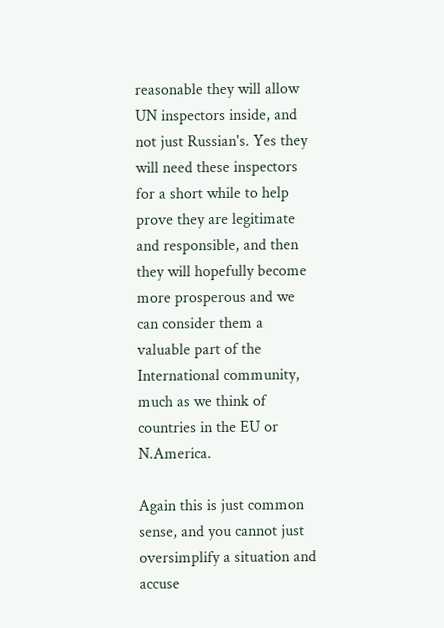reasonable they will allow UN inspectors inside, and not just Russian's. Yes they will need these inspectors for a short while to help prove they are legitimate and responsible, and then they will hopefully become more prosperous and we can consider them a valuable part of the International community, much as we think of countries in the EU or N.America.

Again this is just common sense, and you cannot just oversimplify a situation and accuse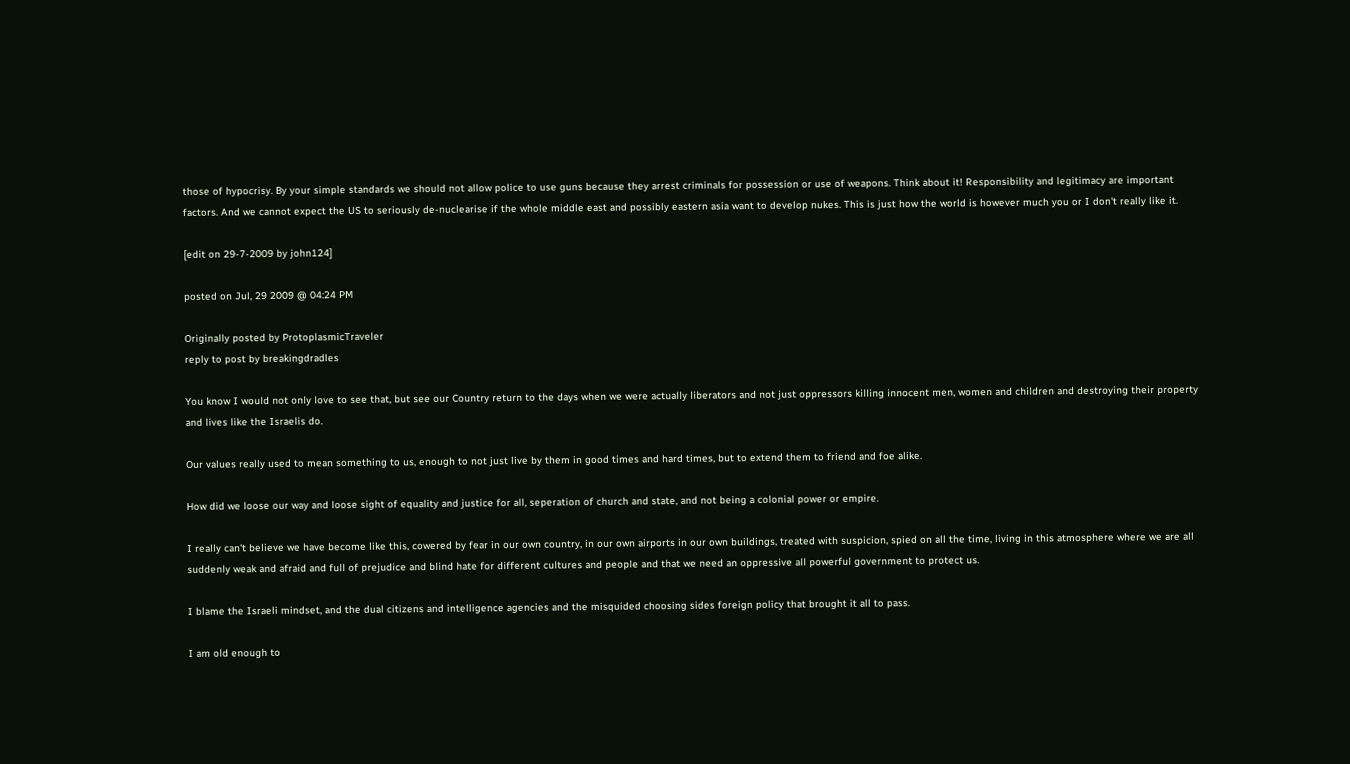those of hypocrisy. By your simple standards we should not allow police to use guns because they arrest criminals for possession or use of weapons. Think about it! Responsibility and legitimacy are important factors. And we cannot expect the US to seriously de-nuclearise if the whole middle east and possibly eastern asia want to develop nukes. This is just how the world is however much you or I don't really like it.

[edit on 29-7-2009 by john124]

posted on Jul, 29 2009 @ 04:24 PM

Originally posted by ProtoplasmicTraveler
reply to post by breakingdradles

You know I would not only love to see that, but see our Country return to the days when we were actually liberators and not just oppressors killing innocent men, women and children and destroying their property and lives like the Israelis do.

Our values really used to mean something to us, enough to not just live by them in good times and hard times, but to extend them to friend and foe alike.

How did we loose our way and loose sight of equality and justice for all, seperation of church and state, and not being a colonial power or empire.

I really can't believe we have become like this, cowered by fear in our own country, in our own airports in our own buildings, treated with suspicion, spied on all the time, living in this atmosphere where we are all suddenly weak and afraid and full of prejudice and blind hate for different cultures and people and that we need an oppressive all powerful government to protect us.

I blame the Israeli mindset, and the dual citizens and intelligence agencies and the misquided choosing sides foreign policy that brought it all to pass.

I am old enough to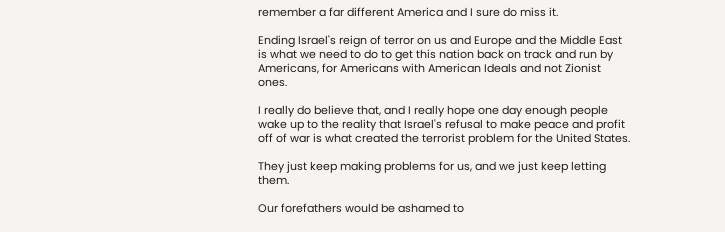remember a far different America and I sure do miss it.

Ending Israel's reign of terror on us and Europe and the Middle East is what we need to do to get this nation back on track and run by Americans, for Americans with American Ideals and not Zionist ones.

I really do believe that, and I really hope one day enough people wake up to the reality that Israel's refusal to make peace and profit off of war is what created the terrorist problem for the United States.

They just keep making problems for us, and we just keep letting them.

Our forefathers would be ashamed to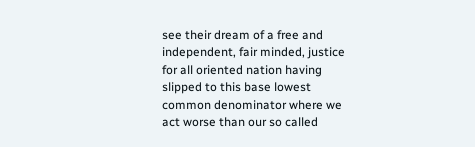see their dream of a free and independent, fair minded, justice for all oriented nation having slipped to this base lowest common denominator where we act worse than our so called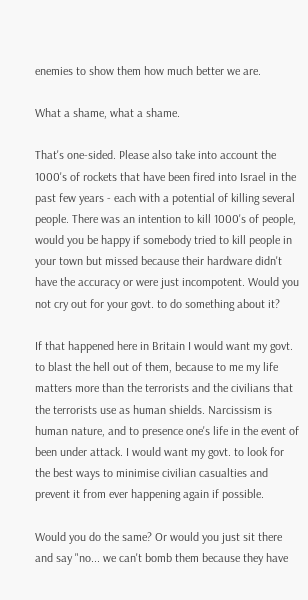enemies to show them how much better we are.

What a shame, what a shame.

That's one-sided. Please also take into account the 1000's of rockets that have been fired into Israel in the past few years - each with a potential of killing several people. There was an intention to kill 1000's of people, would you be happy if somebody tried to kill people in your town but missed because their hardware didn't have the accuracy or were just incompotent. Would you not cry out for your govt. to do something about it?

If that happened here in Britain I would want my govt. to blast the hell out of them, because to me my life matters more than the terrorists and the civilians that the terrorists use as human shields. Narcissism is human nature, and to presence one's life in the event of been under attack. I would want my govt. to look for the best ways to minimise civilian casualties and prevent it from ever happening again if possible.

Would you do the same? Or would you just sit there and say "no... we can't bomb them because they have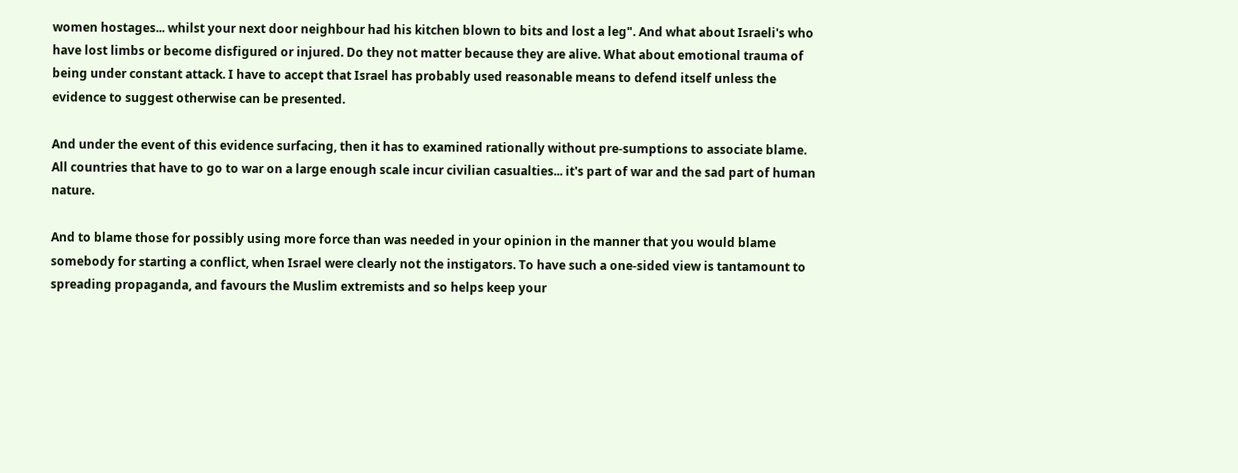women hostages... whilst your next door neighbour had his kitchen blown to bits and lost a leg". And what about Israeli's who have lost limbs or become disfigured or injured. Do they not matter because they are alive. What about emotional trauma of being under constant attack. I have to accept that Israel has probably used reasonable means to defend itself unless the evidence to suggest otherwise can be presented.

And under the event of this evidence surfacing, then it has to examined rationally without pre-sumptions to associate blame. All countries that have to go to war on a large enough scale incur civilian casualties... it's part of war and the sad part of human nature.

And to blame those for possibly using more force than was needed in your opinion in the manner that you would blame somebody for starting a conflict, when Israel were clearly not the instigators. To have such a one-sided view is tantamount to spreading propaganda, and favours the Muslim extremists and so helps keep your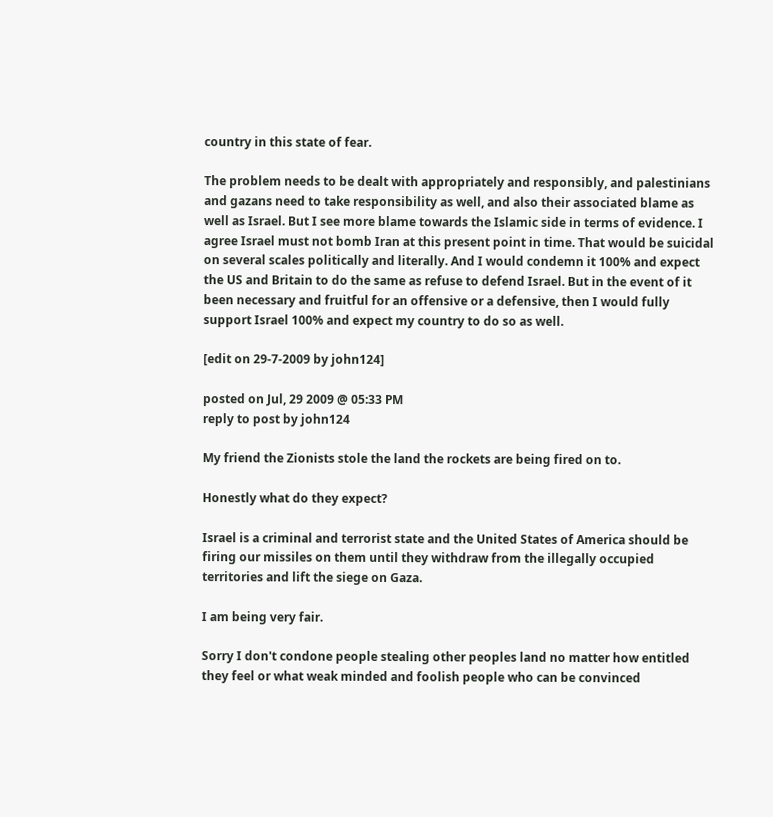country in this state of fear.

The problem needs to be dealt with appropriately and responsibly, and palestinians and gazans need to take responsibility as well, and also their associated blame as well as Israel. But I see more blame towards the Islamic side in terms of evidence. I agree Israel must not bomb Iran at this present point in time. That would be suicidal on several scales politically and literally. And I would condemn it 100% and expect the US and Britain to do the same as refuse to defend Israel. But in the event of it been necessary and fruitful for an offensive or a defensive, then I would fully support Israel 100% and expect my country to do so as well.

[edit on 29-7-2009 by john124]

posted on Jul, 29 2009 @ 05:33 PM
reply to post by john124

My friend the Zionists stole the land the rockets are being fired on to.

Honestly what do they expect?

Israel is a criminal and terrorist state and the United States of America should be firing our missiles on them until they withdraw from the illegally occupied territories and lift the siege on Gaza.

I am being very fair.

Sorry I don't condone people stealing other peoples land no matter how entitled they feel or what weak minded and foolish people who can be convinced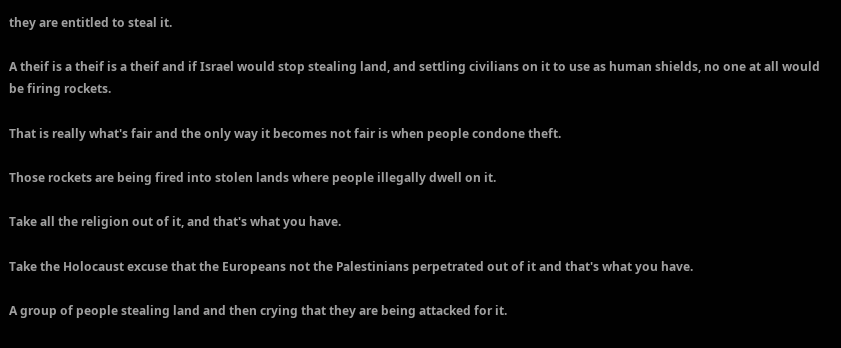they are entitled to steal it.

A theif is a theif is a theif and if Israel would stop stealing land, and settling civilians on it to use as human shields, no one at all would be firing rockets.

That is really what's fair and the only way it becomes not fair is when people condone theft.

Those rockets are being fired into stolen lands where people illegally dwell on it.

Take all the religion out of it, and that's what you have.

Take the Holocaust excuse that the Europeans not the Palestinians perpetrated out of it and that's what you have.

A group of people stealing land and then crying that they are being attacked for it.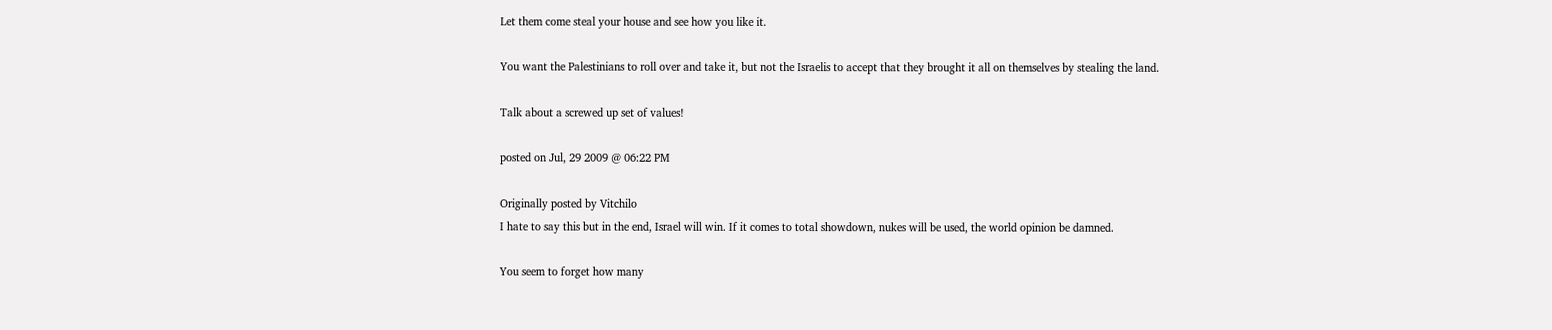Let them come steal your house and see how you like it.

You want the Palestinians to roll over and take it, but not the Israelis to accept that they brought it all on themselves by stealing the land.

Talk about a screwed up set of values!

posted on Jul, 29 2009 @ 06:22 PM

Originally posted by Vitchilo
I hate to say this but in the end, Israel will win. If it comes to total showdown, nukes will be used, the world opinion be damned.

You seem to forget how many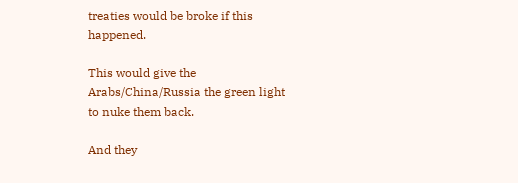treaties would be broke if this happened.

This would give the Arabs/China/Russia the green light to nuke them back.

And they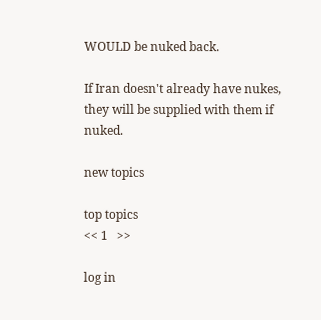WOULD be nuked back.

If Iran doesn't already have nukes, they will be supplied with them if nuked.

new topics

top topics
<< 1   >>

log in